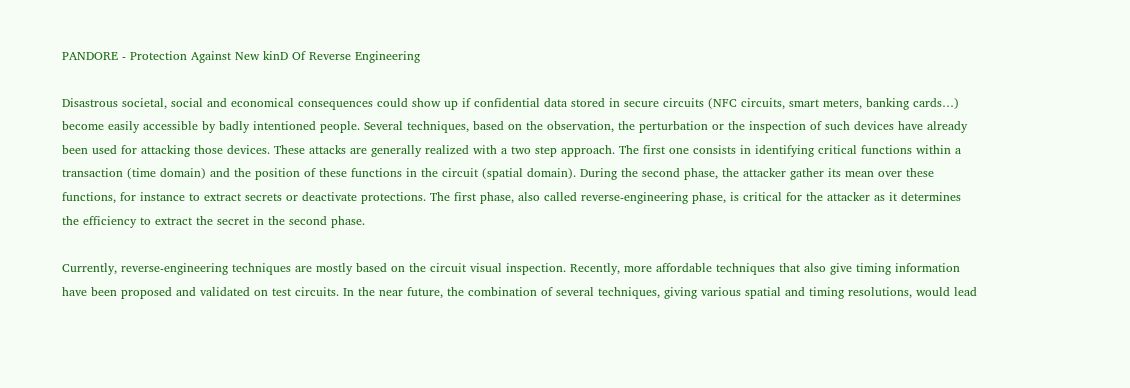PANDORE - Protection Against New kinD Of Reverse Engineering

Disastrous societal, social and economical consequences could show up if confidential data stored in secure circuits (NFC circuits, smart meters, banking cards…) become easily accessible by badly intentioned people. Several techniques, based on the observation, the perturbation or the inspection of such devices have already been used for attacking those devices. These attacks are generally realized with a two step approach. The first one consists in identifying critical functions within a transaction (time domain) and the position of these functions in the circuit (spatial domain). During the second phase, the attacker gather its mean over these functions, for instance to extract secrets or deactivate protections. The first phase, also called reverse-engineering phase, is critical for the attacker as it determines the efficiency to extract the secret in the second phase.

Currently, reverse-engineering techniques are mostly based on the circuit visual inspection. Recently, more affordable techniques that also give timing information have been proposed and validated on test circuits. In the near future, the combination of several techniques, giving various spatial and timing resolutions, would lead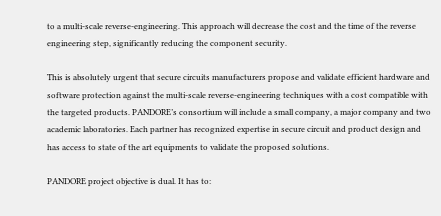to a multi-scale reverse-engineering. This approach will decrease the cost and the time of the reverse engineering step, significantly reducing the component security.

This is absolutely urgent that secure circuits manufacturers propose and validate efficient hardware and software protection against the multi-scale reverse-engineering techniques with a cost compatible with the targeted products. PANDORE’s consortium will include a small company, a major company and two academic laboratories. Each partner has recognized expertise in secure circuit and product design and has access to state of the art equipments to validate the proposed solutions.

PANDORE project objective is dual. It has to: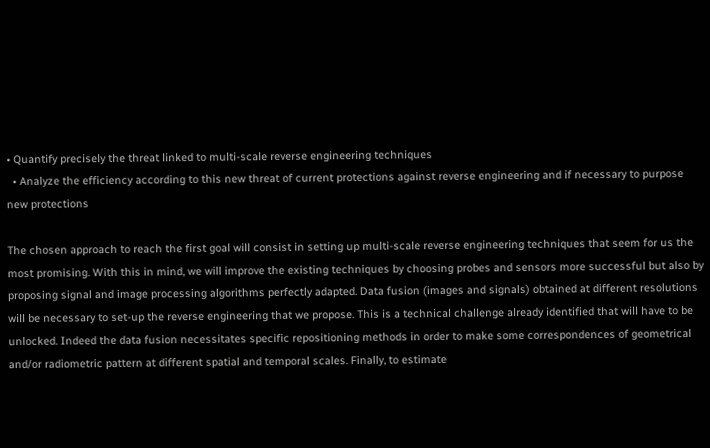• Quantify precisely the threat linked to multi-scale reverse engineering techniques
  • Analyze the efficiency according to this new threat of current protections against reverse engineering and if necessary to purpose new protections

The chosen approach to reach the first goal will consist in setting up multi-scale reverse engineering techniques that seem for us the most promising. With this in mind, we will improve the existing techniques by choosing probes and sensors more successful but also by proposing signal and image processing algorithms perfectly adapted. Data fusion (images and signals) obtained at different resolutions will be necessary to set-up the reverse engineering that we propose. This is a technical challenge already identified that will have to be unlocked. Indeed the data fusion necessitates specific repositioning methods in order to make some correspondences of geometrical and/or radiometric pattern at different spatial and temporal scales. Finally, to estimate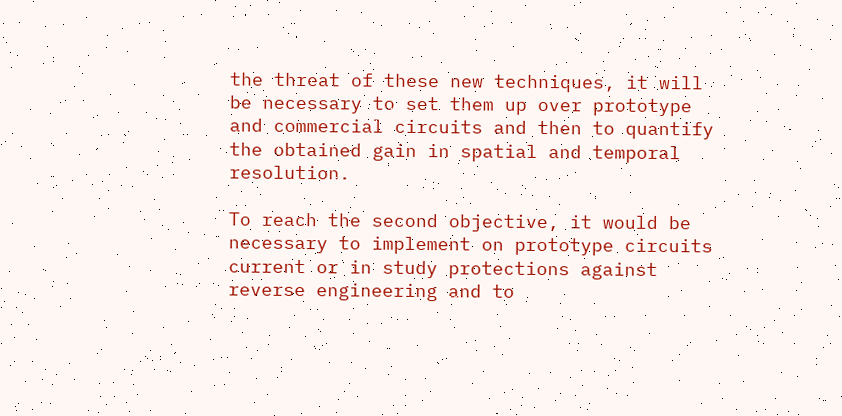the threat of these new techniques, it will be necessary to set them up over prototype and commercial circuits and then to quantify the obtained gain in spatial and temporal resolution.

To reach the second objective, it would be necessary to implement on prototype circuits current or in study protections against reverse engineering and to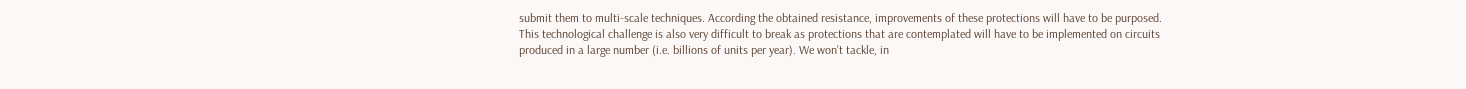submit them to multi-scale techniques. According the obtained resistance, improvements of these protections will have to be purposed. This technological challenge is also very difficult to break as protections that are contemplated will have to be implemented on circuits produced in a large number (i.e. billions of units per year). We won’t tackle, in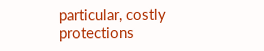particular, costly protections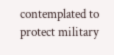contemplated to protect military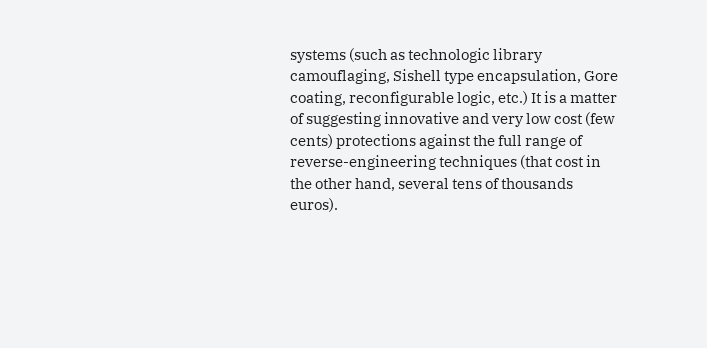systems (such as technologic library camouflaging, Sishell type encapsulation, Gore coating, reconfigurable logic, etc.) It is a matter of suggesting innovative and very low cost (few cents) protections against the full range of reverse-engineering techniques (that cost in the other hand, several tens of thousands euros).